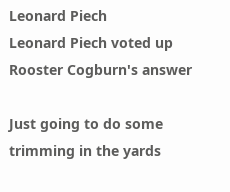Leonard Piech
Leonard Piech voted up Rooster Cogburn's answer

Just going to do some trimming in the yards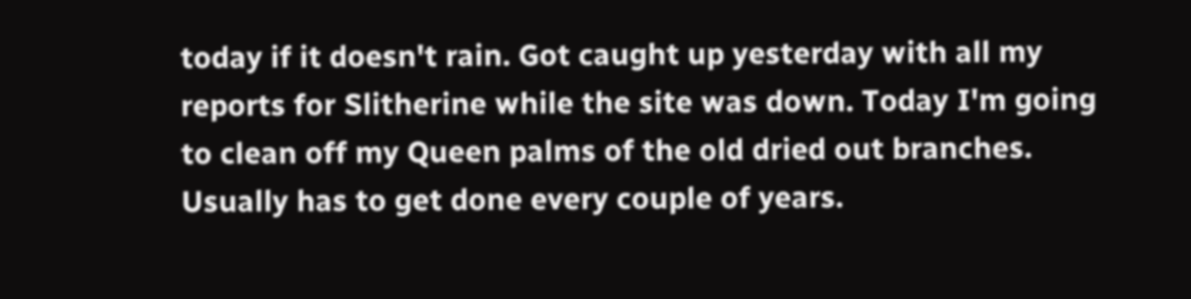today if it doesn't rain. Got caught up yesterday with all my reports for Slitherine while the site was down. Today I'm going to clean off my Queen palms of the old dried out branches. Usually has to get done every couple of years.